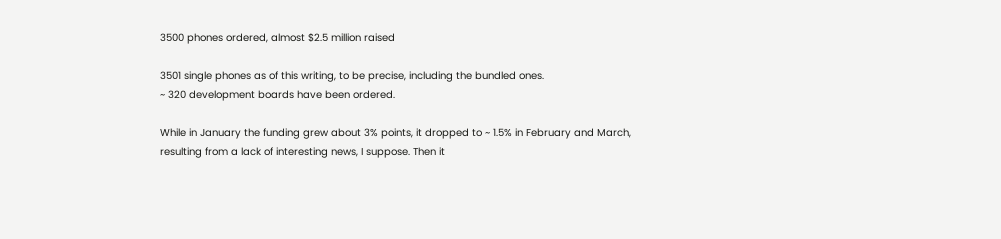3500 phones ordered, almost $2.5 million raised

3501 single phones as of this writing, to be precise, including the bundled ones.
~ 320 development boards have been ordered.

While in January the funding grew about 3% points, it dropped to ~ 1.5% in February and March, resulting from a lack of interesting news, I suppose. Then it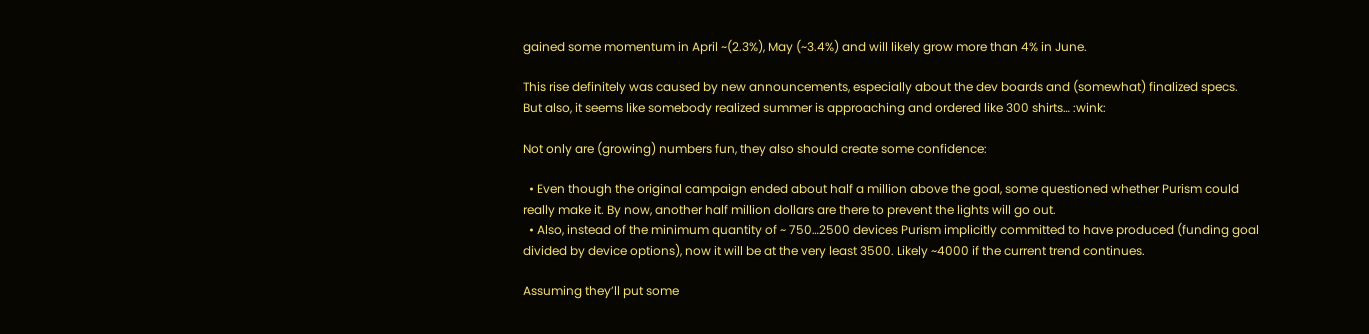gained some momentum in April ~(2.3%), May (~3.4%) and will likely grow more than 4% in June.

This rise definitely was caused by new announcements, especially about the dev boards and (somewhat) finalized specs.
But also, it seems like somebody realized summer is approaching and ordered like 300 shirts… :wink:

Not only are (growing) numbers fun, they also should create some confidence:

  • Even though the original campaign ended about half a million above the goal, some questioned whether Purism could really make it. By now, another half million dollars are there to prevent the lights will go out.
  • Also, instead of the minimum quantity of ~ 750…2500 devices Purism implicitly committed to have produced (funding goal divided by device options), now it will be at the very least 3500. Likely ~4000 if the current trend continues.

Assuming they’ll put some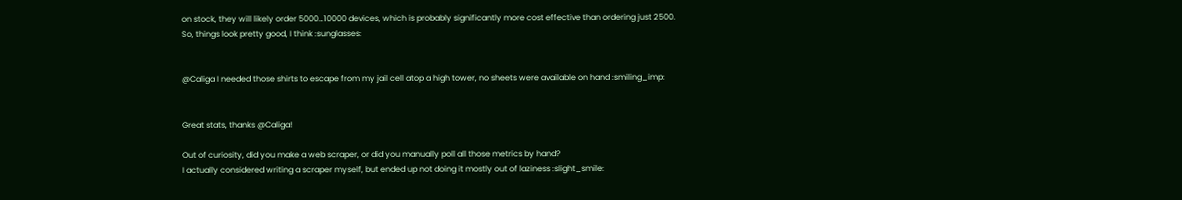on stock, they will likely order 5000…10000 devices, which is probably significantly more cost effective than ordering just 2500.
So, things look pretty good, I think :sunglasses:


@Caliga I needed those shirts to escape from my jail cell atop a high tower, no sheets were available on hand :smiling_imp:


Great stats, thanks @Caliga!

Out of curiosity, did you make a web scraper, or did you manually poll all those metrics by hand?
I actually considered writing a scraper myself, but ended up not doing it mostly out of laziness :slight_smile: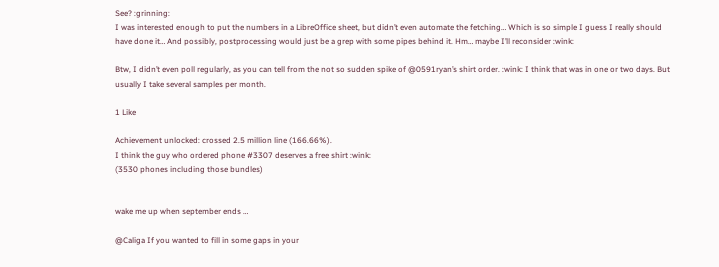See? :grinning:
I was interested enough to put the numbers in a LibreOffice sheet, but didn’t even automate the fetching… Which is so simple I guess I really should have done it… And possibly, postprocessing would just be a grep with some pipes behind it. Hm… maybe I’ll reconsider :wink:

Btw, I didn’t even poll regularly, as you can tell from the not so sudden spike of @0591ryan’s shirt order. :wink: I think that was in one or two days. But usually I take several samples per month.

1 Like

Achievement unlocked: crossed 2.5 million line (166.66%).
I think the guy who ordered phone #3307 deserves a free shirt :wink:
(3530 phones including those bundles)


wake me up when september ends …

@Caliga If you wanted to fill in some gaps in your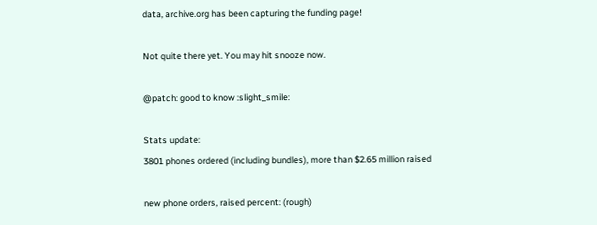data, archive.org has been capturing the funding page!

Not quite there yet. You may hit snooze now.

@patch: good to know :slight_smile:

Stats update:
3801 phones ordered (including bundles), more than $2.65 million raised

new phone orders, raised percent: (rough)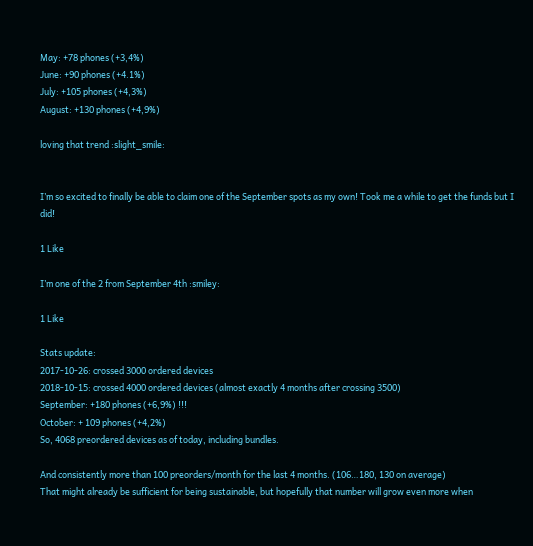May: +78 phones (+3,4%)
June: +90 phones (+4.1%)
July: +105 phones (+4,3%)
August: +130 phones (+4,9%)

loving that trend :slight_smile:


I’m so excited to finally be able to claim one of the September spots as my own! Took me a while to get the funds but I did!

1 Like

I’m one of the 2 from September 4th :smiley:

1 Like

Stats update:
2017-10-26: crossed 3000 ordered devices
2018-10-15: crossed 4000 ordered devices (almost exactly 4 months after crossing 3500)
September: +180 phones (+6,9%) !!!
October: + 109 phones (+4,2%)
So, 4068 preordered devices as of today, including bundles.

And consistently more than 100 preorders/month for the last 4 months. (106…180, 130 on average)
That might already be sufficient for being sustainable, but hopefully that number will grow even more when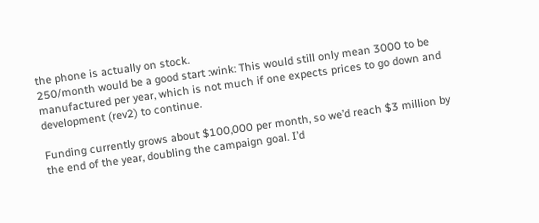the phone is actually on stock.
250/month would be a good start :wink: This would still only mean 3000 to be manufactured per year, which is not much if one expects prices to go down and development (rev2) to continue.

Funding currently grows about $100,000 per month, so we’d reach $3 million by the end of the year, doubling the campaign goal. I’d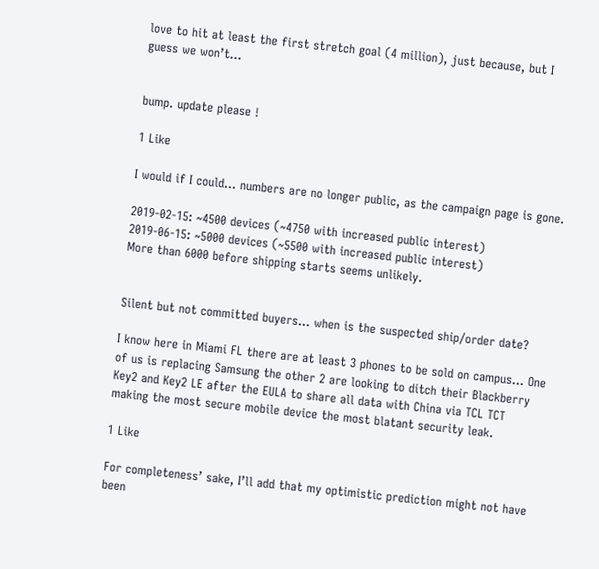love to hit at least the first stretch goal (4 million), just because, but I guess we won’t…


bump. update please !

1 Like

I would if I could… numbers are no longer public, as the campaign page is gone.

2019-02-15: ~4500 devices (~4750 with increased public interest)
2019-06-15: ~5000 devices (~5500 with increased public interest)
More than 6000 before shipping starts seems unlikely.


Silent but not committed buyers… when is the suspected ship/order date?

I know here in Miami FL there are at least 3 phones to be sold on campus… One of us is replacing Samsung the other 2 are looking to ditch their Blackberry Key2 and Key2 LE after the EULA to share all data with China via TCL TCT making the most secure mobile device the most blatant security leak.

1 Like

For completeness’ sake, I’ll add that my optimistic prediction might not have been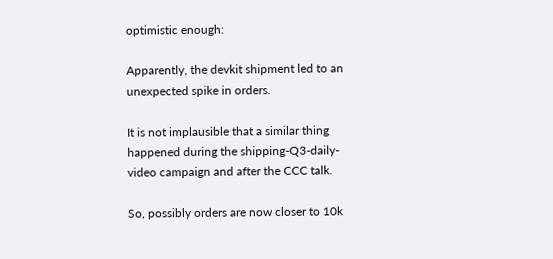optimistic enough:

Apparently, the devkit shipment led to an unexpected spike in orders.

It is not implausible that a similar thing happened during the shipping-Q3-daily-video campaign and after the CCC talk.

So, possibly orders are now closer to 10k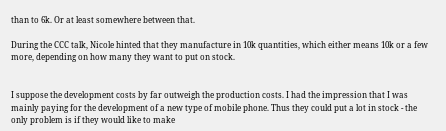than to 6k. Or at least somewhere between that.

During the CCC talk, Nicole hinted that they manufacture in 10k quantities, which either means 10k or a few more, depending on how many they want to put on stock.


I suppose the development costs by far outweigh the production costs. I had the impression that I was mainly paying for the development of a new type of mobile phone. Thus they could put a lot in stock - the only problem is if they would like to make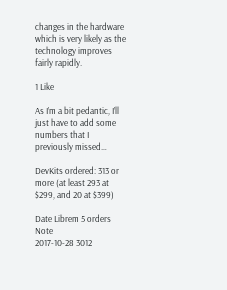changes in the hardware which is very likely as the technology improves fairly rapidly.

1 Like

As I’m a bit pedantic, I’ll just have to add some numbers that I previously missed…

DevKits ordered: 313 or more (at least 293 at $299, and 20 at $399)

Date Librem 5 orders Note
2017-10-28 3012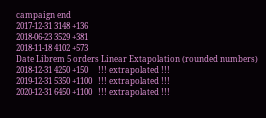campaign end
2017-12-31 3148 +136
2018-06-23 3529 +381
2018-11-18 4102 +573
Date Librem 5 orders Linear Extapolation (rounded numbers)
2018-12-31 4250 +150     !!! extrapolated !!!
2019-12-31 5350 +1100   !!! extrapolated !!!
2020-12-31 6450 +1100   !!! extrapolated !!!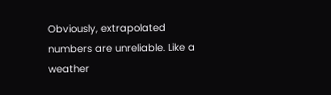Obviously, extrapolated numbers are unreliable. Like a weather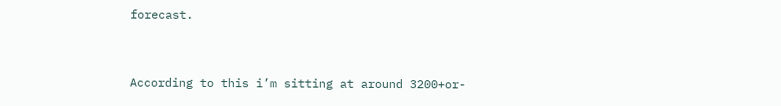forecast.


According to this i’m sitting at around 3200+or-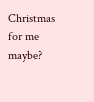Christmas for me maybe?